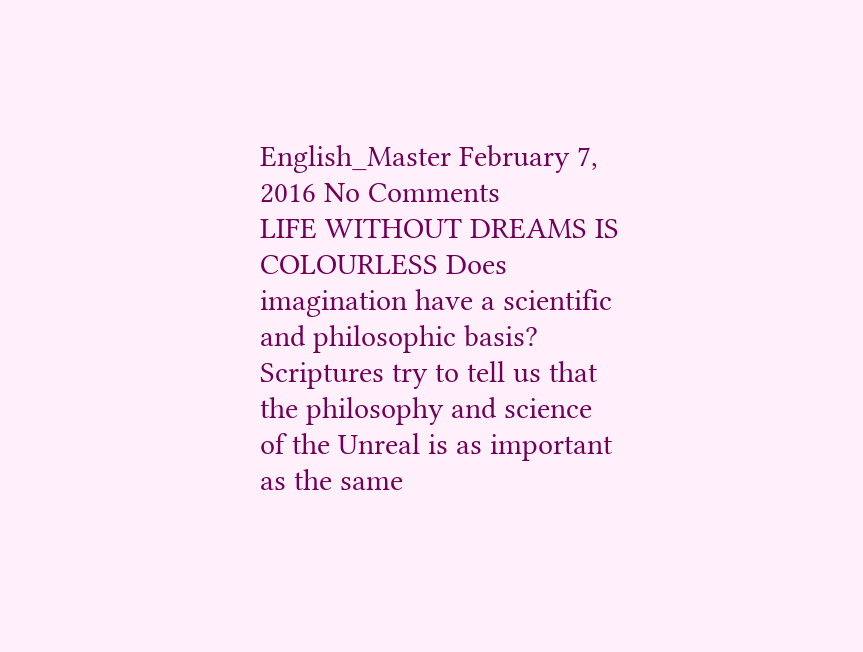English_Master February 7, 2016 No Comments
LIFE WITHOUT DREAMS IS COLOURLESS Does imagination have a scientific and philosophic basis? Scriptures try to tell us that the philosophy and science of the Unreal is as important as the same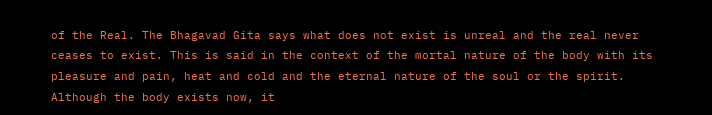of the Real. The Bhagavad Gita says what does not exist is unreal and the real never ceases to exist. This is said in the context of the mortal nature of the body with its pleasure and pain, heat and cold and the eternal nature of the soul or the spirit. Although the body exists now, it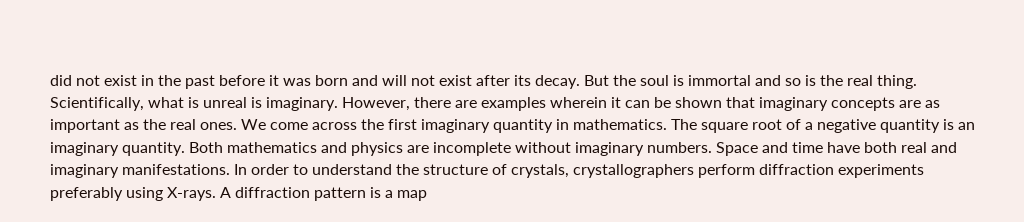did not exist in the past before it was born and will not exist after its decay. But the soul is immortal and so is the real thing. Scientifically, what is unreal is imaginary. However, there are examples wherein it can be shown that imaginary concepts are as important as the real ones. We come across the first imaginary quantity in mathematics. The square root of a negative quantity is an imaginary quantity. Both mathematics and physics are incomplete without imaginary numbers. Space and time have both real and imaginary manifestations. In order to understand the structure of crystals, crystallographers perform diffraction experiments preferably using X-rays. A diffraction pattern is a map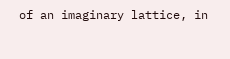of an imaginary lattice, in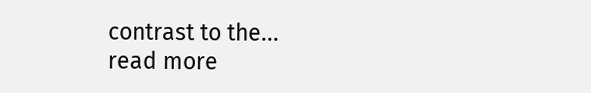contrast to the...
read more